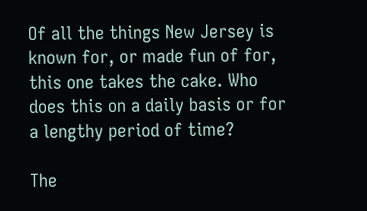Of all the things New Jersey is known for, or made fun of for, this one takes the cake. Who does this on a daily basis or for a lengthy period of time?

The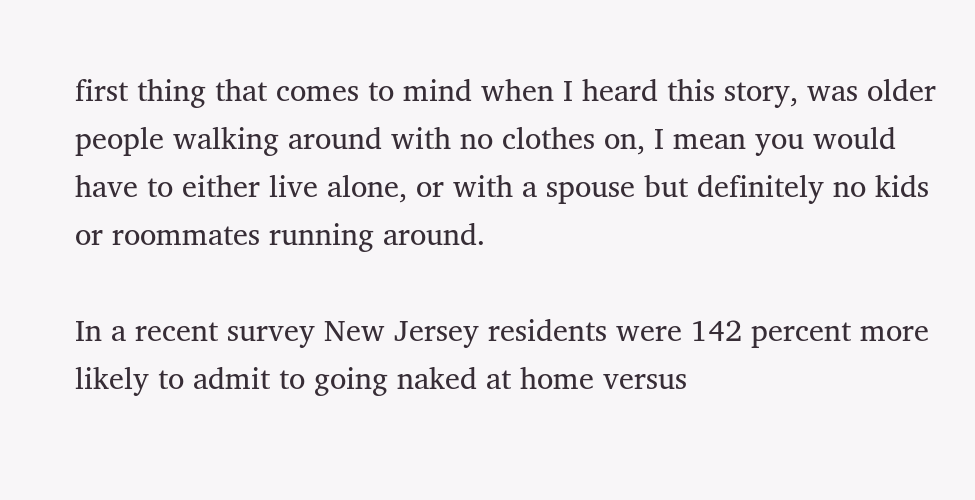first thing that comes to mind when I heard this story, was older people walking around with no clothes on, I mean you would have to either live alone, or with a spouse but definitely no kids or roommates running around.

In a recent survey New Jersey residents were 142 percent more likely to admit to going naked at home versus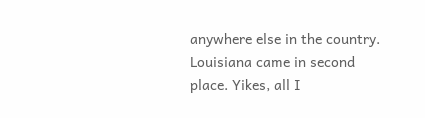anywhere else in the country. Louisiana came in second place. Yikes, all I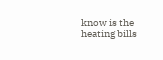know is the heating bills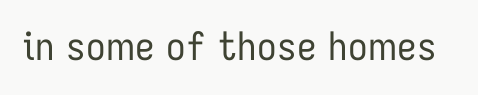in some of those homes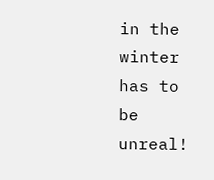in the winter has to be unreal!